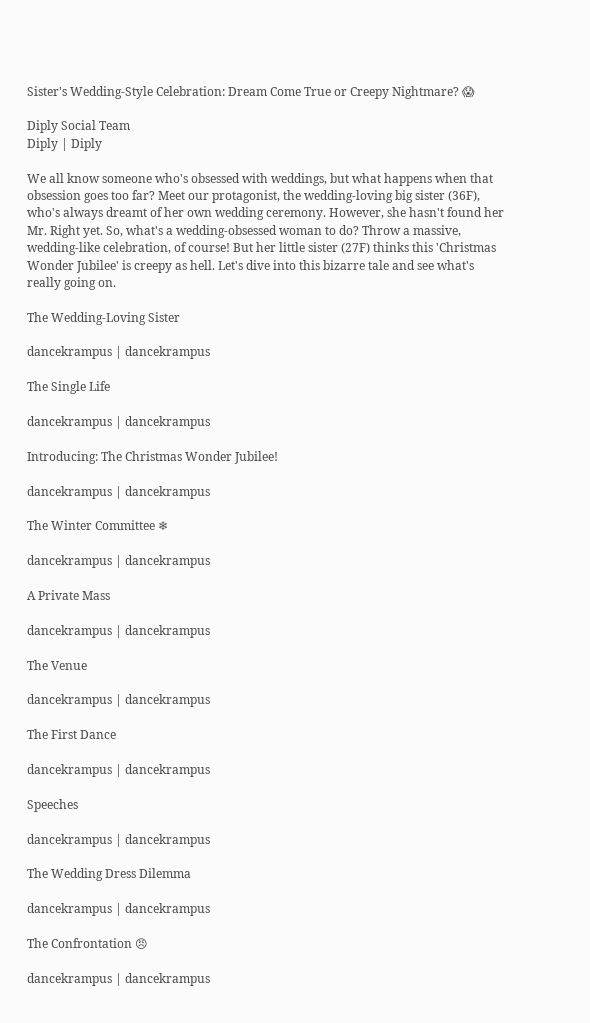Sister's Wedding-Style Celebration: Dream Come True or Creepy Nightmare? 😱

Diply Social Team
Diply | Diply

We all know someone who's obsessed with weddings, but what happens when that obsession goes too far? Meet our protagonist, the wedding-loving big sister (36F), who's always dreamt of her own wedding ceremony. However, she hasn't found her Mr. Right yet. So, what's a wedding-obsessed woman to do? Throw a massive, wedding-like celebration, of course! But her little sister (27F) thinks this 'Christmas Wonder Jubilee' is creepy as hell. Let's dive into this bizarre tale and see what's really going on.

The Wedding-Loving Sister

dancekrampus | dancekrampus

The Single Life

dancekrampus | dancekrampus

Introducing: The Christmas Wonder Jubilee!

dancekrampus | dancekrampus

The Winter Committee ❄

dancekrampus | dancekrampus

A Private Mass

dancekrampus | dancekrampus

The Venue

dancekrampus | dancekrampus

The First Dance

dancekrampus | dancekrampus

Speeches

dancekrampus | dancekrampus

The Wedding Dress Dilemma

dancekrampus | dancekrampus

The Confrontation 😠

dancekrampus | dancekrampus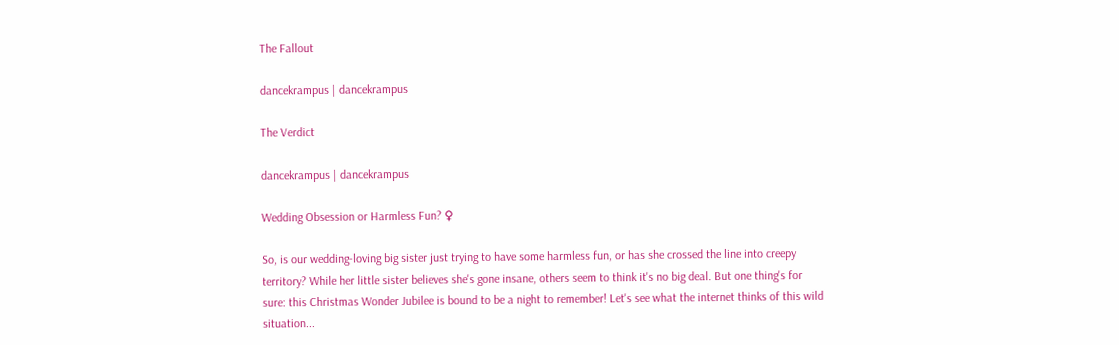The Fallout

dancekrampus | dancekrampus

The Verdict

dancekrampus | dancekrampus

Wedding Obsession or Harmless Fun? ♀

So, is our wedding-loving big sister just trying to have some harmless fun, or has she crossed the line into creepy territory? While her little sister believes she's gone insane, others seem to think it's no big deal. But one thing's for sure: this Christmas Wonder Jubilee is bound to be a night to remember! Let's see what the internet thinks of this wild situation...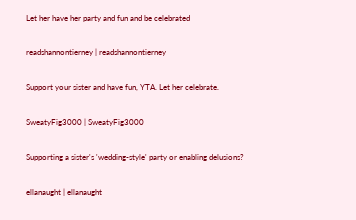Let her have her party and fun and be celebrated

readshannontierney | readshannontierney

Support your sister and have fun, YTA. Let her celebrate.

SweatyFig3000 | SweatyFig3000

Supporting a sister's 'wedding-style' party or enabling delusions?

ellanaught | ellanaught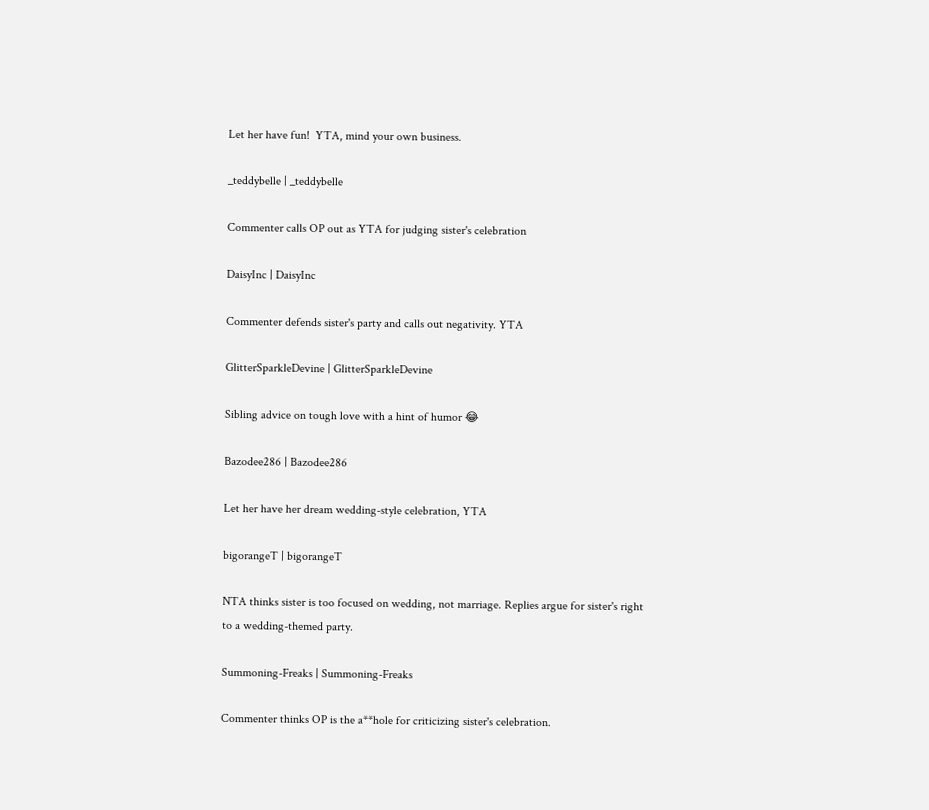Let her have fun!  YTA, mind your own business.

_teddybelle | _teddybelle

Commenter calls OP out as YTA for judging sister's celebration

DaisyInc | DaisyInc

Commenter defends sister's party and calls out negativity. YTA

GlitterSparkleDevine | GlitterSparkleDevine

Sibling advice on tough love with a hint of humor 😂

Bazodee286 | Bazodee286

Let her have her dream wedding-style celebration, YTA

bigorangeT | bigorangeT

NTA thinks sister is too focused on wedding, not marriage. Replies argue for sister's right to a wedding-themed party.

Summoning-Freaks | Summoning-Freaks

Commenter thinks OP is the a**hole for criticizing sister's celebration.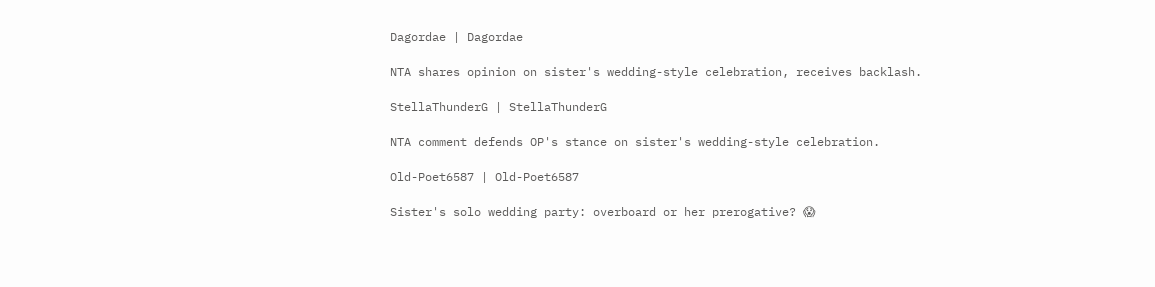Dagordae | Dagordae

NTA shares opinion on sister's wedding-style celebration, receives backlash.

StellaThunderG | StellaThunderG

NTA comment defends OP's stance on sister's wedding-style celebration.

Old-Poet6587 | Old-Poet6587

Sister's solo wedding party: overboard or her prerogative? 😱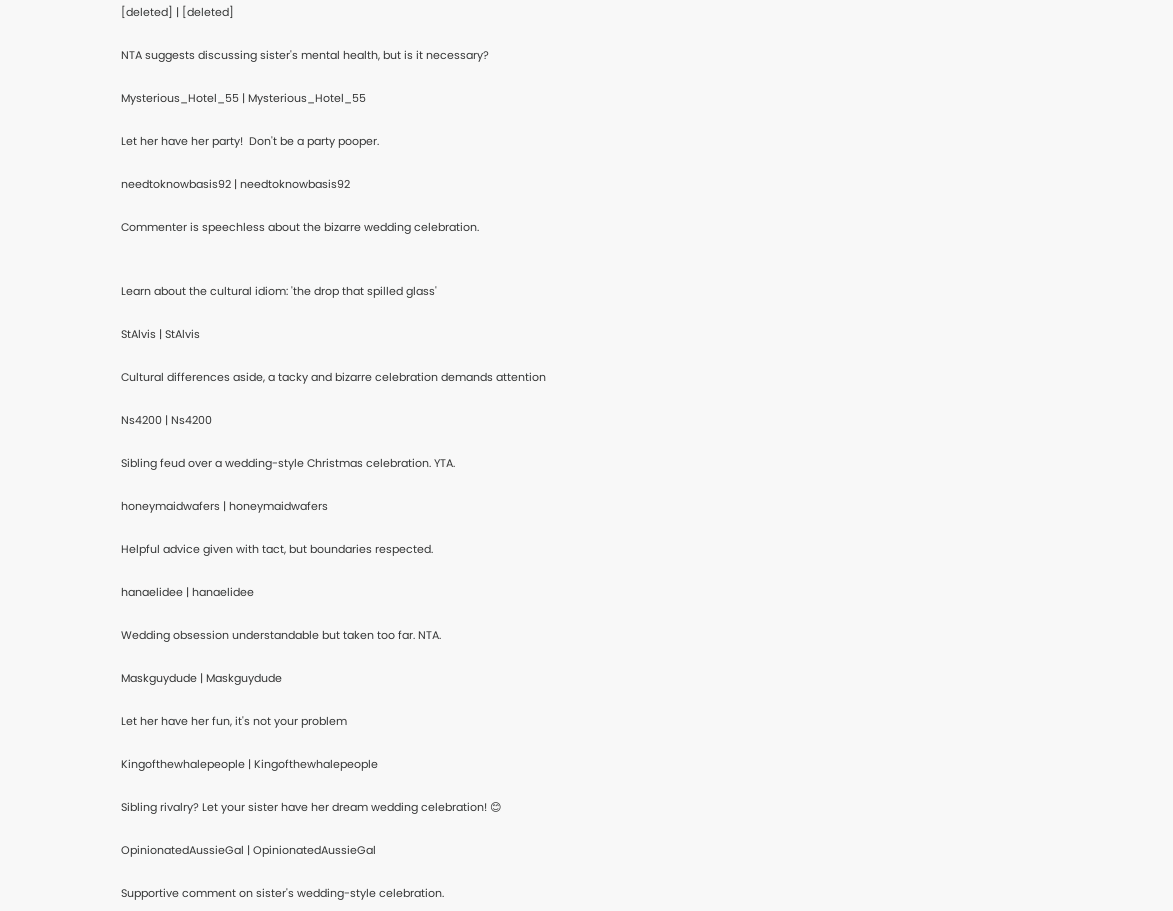[deleted] | [deleted]

NTA suggests discussing sister's mental health, but is it necessary?

Mysterious_Hotel_55 | Mysterious_Hotel_55

Let her have her party!  Don't be a party pooper.

needtoknowbasis92 | needtoknowbasis92

Commenter is speechless about the bizarre wedding celebration.


Learn about the cultural idiom: 'the drop that spilled glass'

StAlvis | StAlvis

Cultural differences aside, a tacky and bizarre celebration demands attention

Ns4200 | Ns4200

Sibling feud over a wedding-style Christmas celebration. YTA.

honeymaidwafers | honeymaidwafers

Helpful advice given with tact, but boundaries respected.

hanaelidee | hanaelidee

Wedding obsession understandable but taken too far. NTA.

Maskguydude | Maskguydude

Let her have her fun, it's not your problem

Kingofthewhalepeople | Kingofthewhalepeople

Sibling rivalry? Let your sister have her dream wedding celebration! 😊

OpinionatedAussieGal | OpinionatedAussieGal

Supportive comment on sister's wedding-style celebration.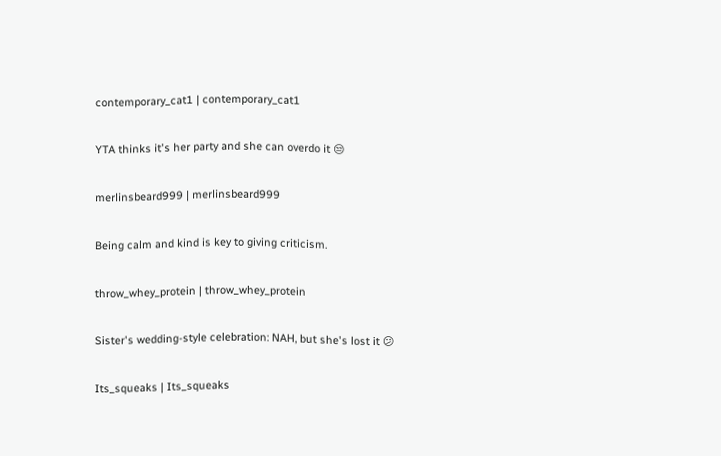contemporary_cat1 | contemporary_cat1

YTA thinks it's her party and she can overdo it 😒

merlinsbeard999 | merlinsbeard999

Being calm and kind is key to giving criticism.

throw_whey_protein | throw_whey_protein

Sister's wedding-style celebration: NAH, but she's lost it 😕

Its_squeaks | Its_squeaks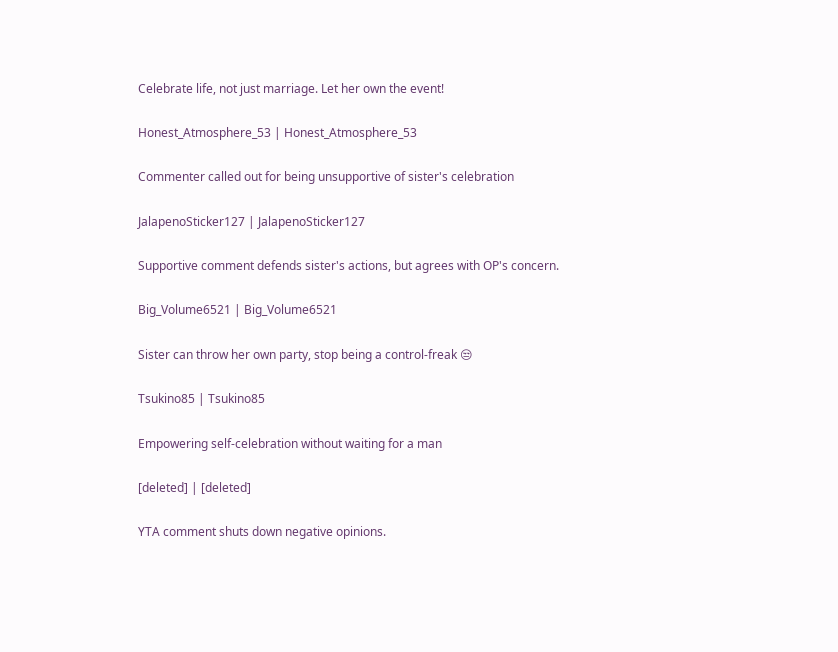Celebrate life, not just marriage. Let her own the event!

Honest_Atmosphere_53 | Honest_Atmosphere_53

Commenter called out for being unsupportive of sister's celebration

JalapenoSticker127 | JalapenoSticker127

Supportive comment defends sister's actions, but agrees with OP's concern.

Big_Volume6521 | Big_Volume6521

Sister can throw her own party, stop being a control-freak 😒

Tsukino85 | Tsukino85

Empowering self-celebration without waiting for a man

[deleted] | [deleted]

YTA comment shuts down negative opinions.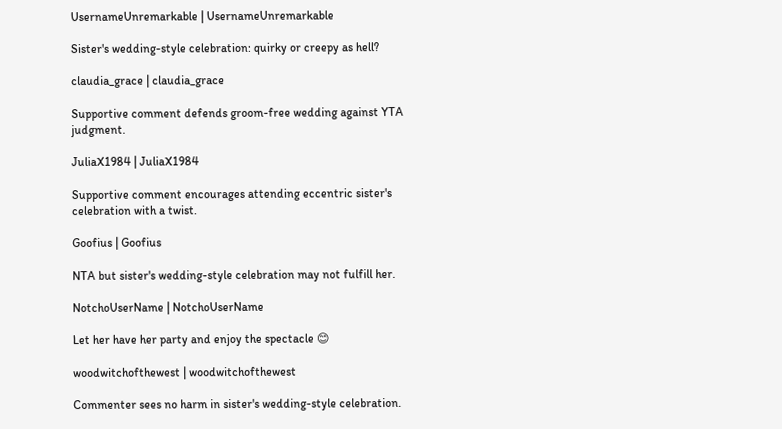UsernameUnremarkable | UsernameUnremarkable

Sister's wedding-style celebration: quirky or creepy as hell?

claudia_grace | claudia_grace

Supportive comment defends groom-free wedding against YTA judgment.

JuliaX1984 | JuliaX1984

Supportive comment encourages attending eccentric sister's celebration with a twist.

Goofius | Goofius

NTA but sister's wedding-style celebration may not fulfill her.

NotchoUserName | NotchoUserName

Let her have her party and enjoy the spectacle 😊

woodwitchofthewest | woodwitchofthewest

Commenter sees no harm in sister's wedding-style celebration.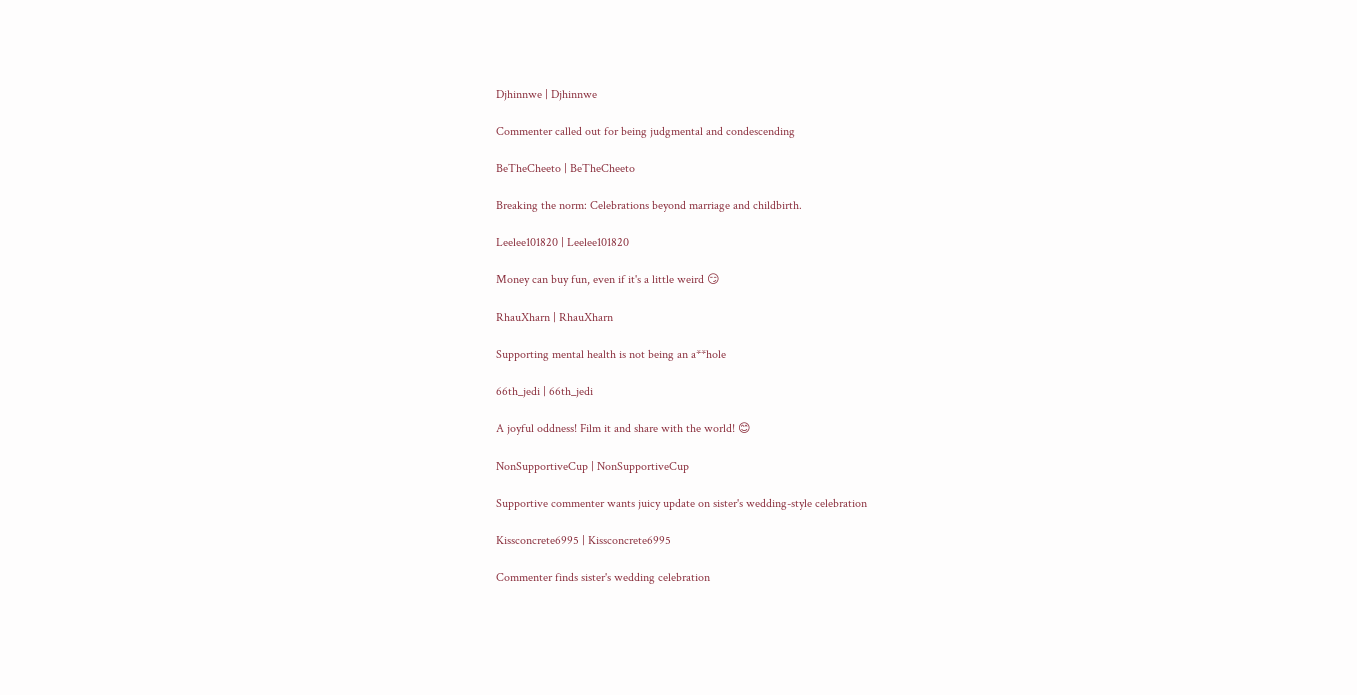Djhinnwe | Djhinnwe

Commenter called out for being judgmental and condescending

BeTheCheeto | BeTheCheeto

Breaking the norm: Celebrations beyond marriage and childbirth.

Leelee101820 | Leelee101820

Money can buy fun, even if it's a little weird 😏

RhauXharn | RhauXharn

Supporting mental health is not being an a**hole

66th_jedi | 66th_jedi

A joyful oddness! Film it and share with the world! 😊

NonSupportiveCup | NonSupportiveCup

Supportive commenter wants juicy update on sister's wedding-style celebration

Kissconcrete6995 | Kissconcrete6995

Commenter finds sister's wedding celebration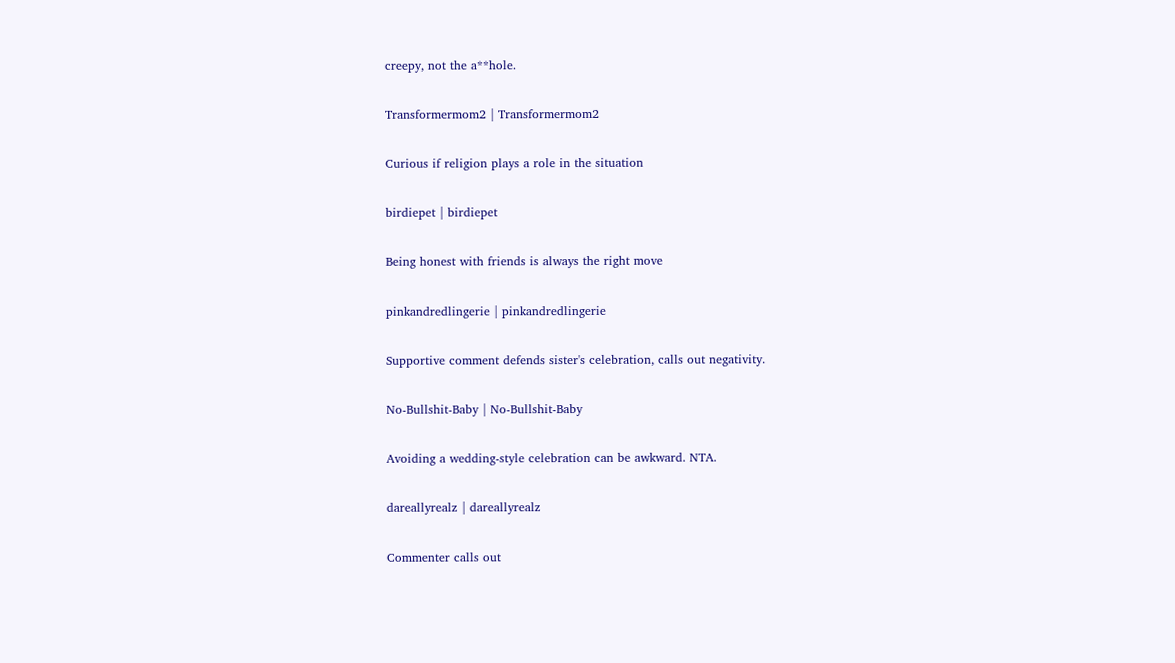creepy, not the a**hole.

Transformermom2 | Transformermom2

Curious if religion plays a role in the situation

birdiepet | birdiepet

Being honest with friends is always the right move

pinkandredlingerie | pinkandredlingerie

Supportive comment defends sister's celebration, calls out negativity.

No-Bullshit-Baby | No-Bullshit-Baby

Avoiding a wedding-style celebration can be awkward. NTA.

dareallyrealz | dareallyrealz

Commenter calls out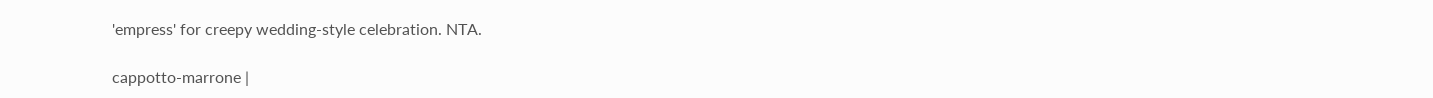'empress' for creepy wedding-style celebration. NTA.

cappotto-marrone |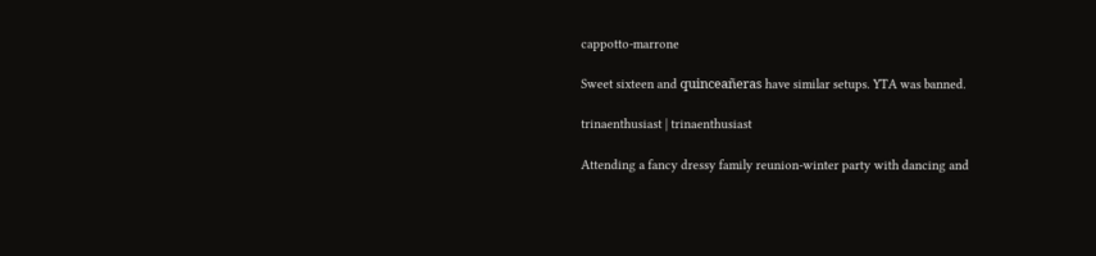cappotto-marrone

Sweet sixteen and quinceañeras have similar setups. YTA was banned.

trinaenthusiast | trinaenthusiast

Attending a fancy dressy family reunion-winter party with dancing and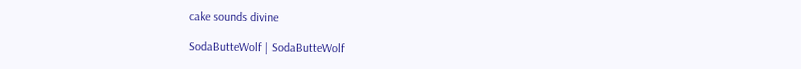cake sounds divine

SodaButteWolf | SodaButteWolf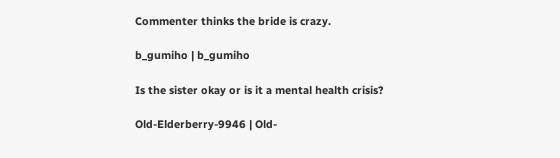Commenter thinks the bride is crazy.

b_gumiho | b_gumiho

Is the sister okay or is it a mental health crisis?

Old-Elderberry-9946 | Old-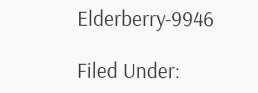Elderberry-9946

Filed Under: